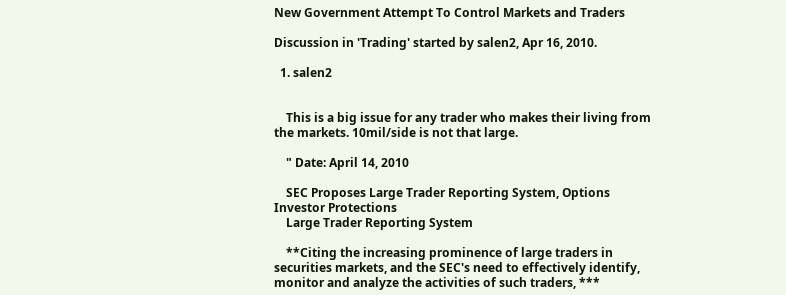New Government Attempt To Control Markets and Traders

Discussion in 'Trading' started by salen2, Apr 16, 2010.

  1. salen2


    This is a big issue for any trader who makes their living from the markets. 10mil/side is not that large.

    " Date: April 14, 2010

    SEC Proposes Large Trader Reporting System, Options Investor Protections
    Large Trader Reporting System

    **Citing the increasing prominence of large traders in securities markets, and the SEC's need to effectively identify, monitor and analyze the activities of such traders, ***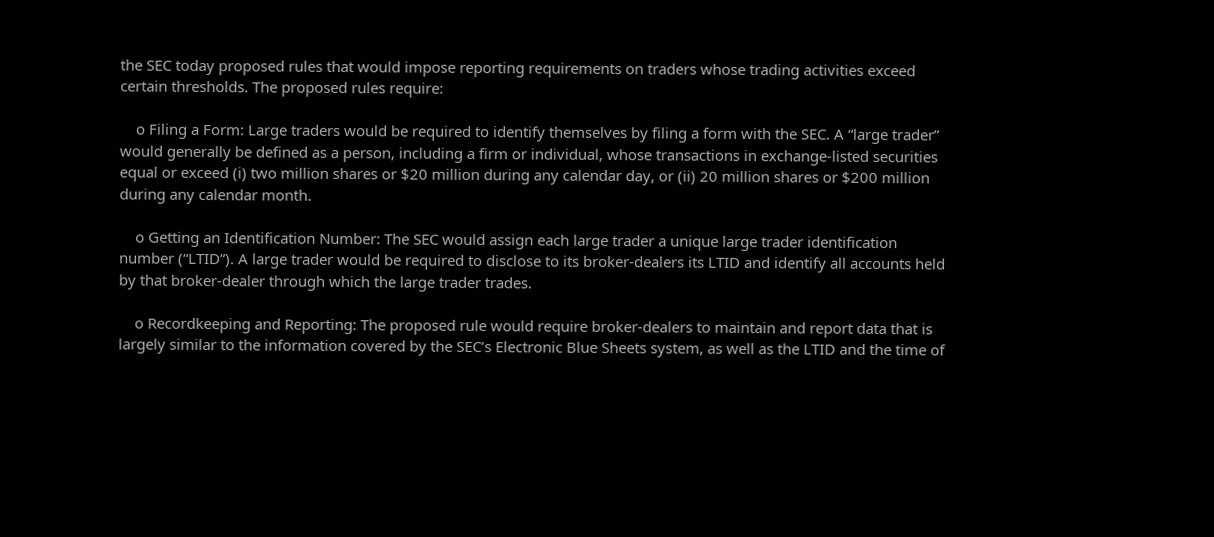the SEC today proposed rules that would impose reporting requirements on traders whose trading activities exceed certain thresholds. The proposed rules require:

    o Filing a Form: Large traders would be required to identify themselves by filing a form with the SEC. A “large trader” would generally be defined as a person, including a firm or individual, whose transactions in exchange-listed securities equal or exceed (i) two million shares or $20 million during any calendar day, or (ii) 20 million shares or $200 million during any calendar month.

    o Getting an Identification Number: The SEC would assign each large trader a unique large trader identification number (“LTID”). A large trader would be required to disclose to its broker-dealers its LTID and identify all accounts held by that broker-dealer through which the large trader trades.

    o Recordkeeping and Reporting: The proposed rule would require broker-dealers to maintain and report data that is largely similar to the information covered by the SEC’s Electronic Blue Sheets system, as well as the LTID and the time of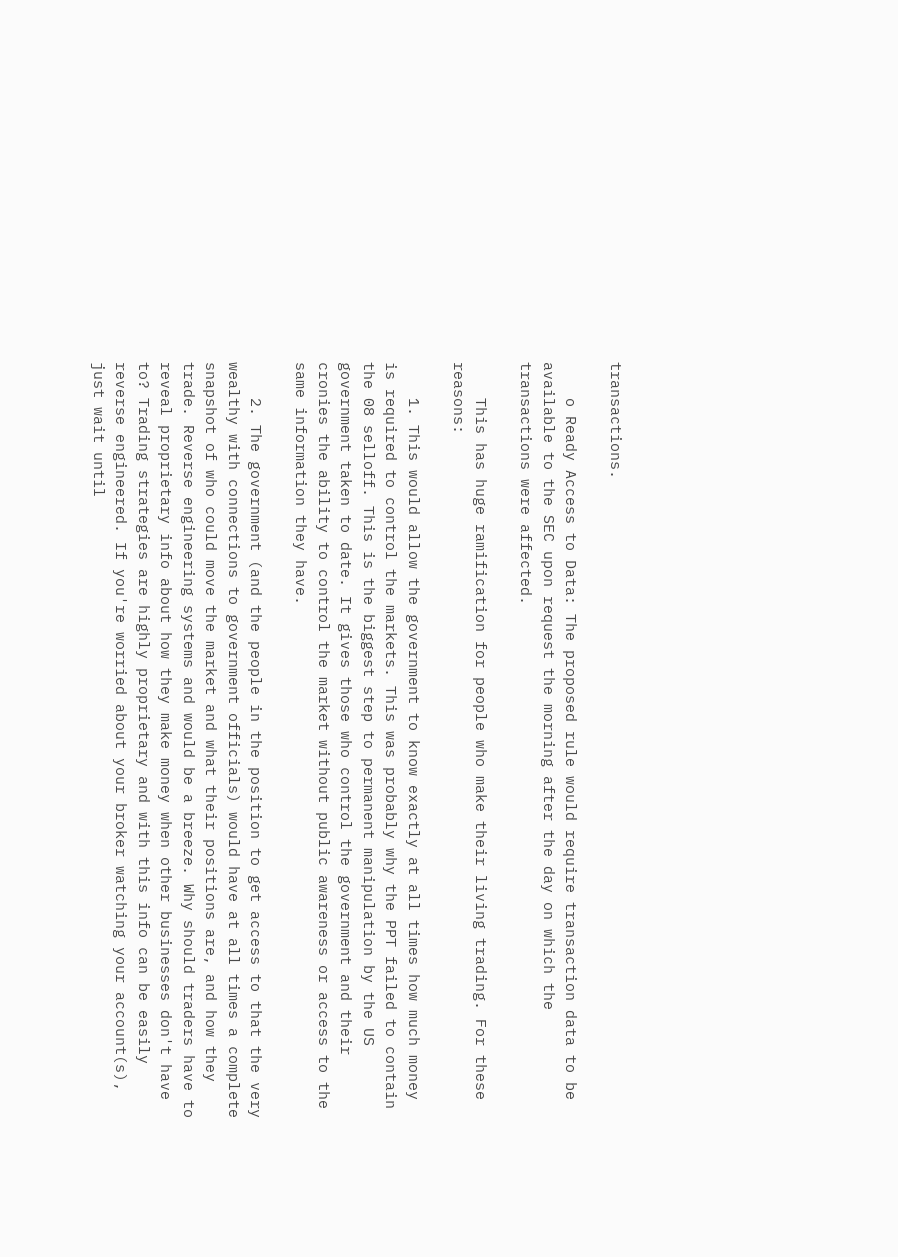transactions.

    o Ready Access to Data: The proposed rule would require transaction data to be available to the SEC upon request the morning after the day on which the transactions were affected.

    This has huge ramification for people who make their living trading. For these reasons:

    1. This would allow the government to know exactly at all times how much money is required to control the markets. This was probably why the PPT failed to contain the 08 selloff. This is the biggest step to permanent manipulation by the US government taken to date. It gives those who control the government and their cronies the ability to control the market without public awareness or access to the same information they have.

    2. The government (and the people in the position to get access to that the very wealthy with connections to government officials) would have at all times a complete snapshot of who could move the market and what their positions are, and how they trade. Reverse engineering systems and would be a breeze. Why should traders have to reveal proprietary info about how they make money when other businesses don't have to? Trading strategies are highly proprietary and with this info can be easily reverse engineered. If you're worried about your broker watching your account(s), just wait until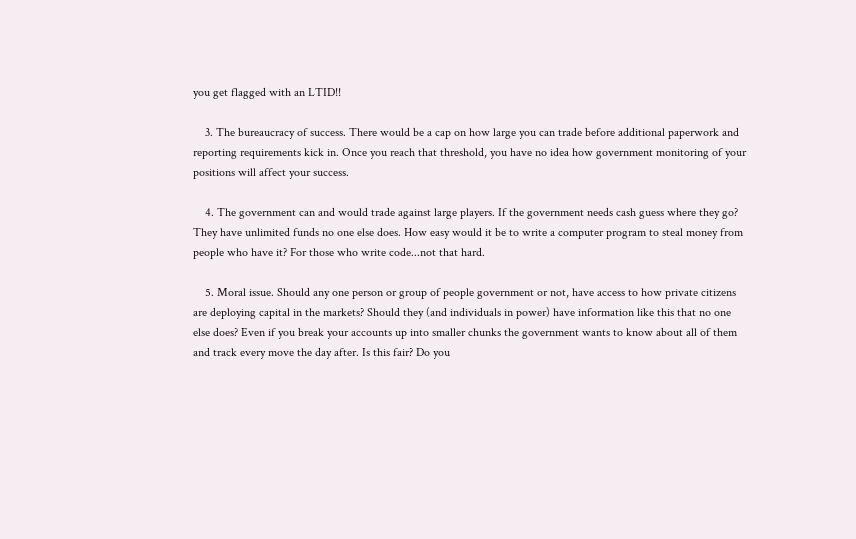you get flagged with an LTID!!

    3. The bureaucracy of success. There would be a cap on how large you can trade before additional paperwork and reporting requirements kick in. Once you reach that threshold, you have no idea how government monitoring of your positions will affect your success.

    4. The government can and would trade against large players. If the government needs cash guess where they go? They have unlimited funds no one else does. How easy would it be to write a computer program to steal money from people who have it? For those who write code...not that hard.

    5. Moral issue. Should any one person or group of people government or not, have access to how private citizens are deploying capital in the markets? Should they (and individuals in power) have information like this that no one else does? Even if you break your accounts up into smaller chunks the government wants to know about all of them and track every move the day after. Is this fair? Do you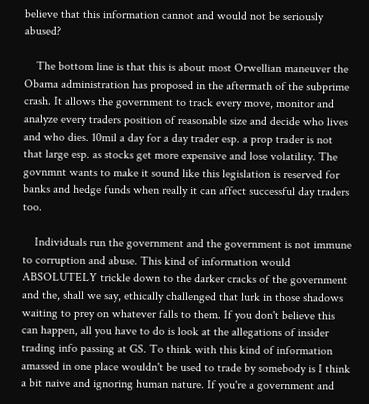believe that this information cannot and would not be seriously abused?

    The bottom line is that this is about most Orwellian maneuver the Obama administration has proposed in the aftermath of the subprime crash. It allows the government to track every move, monitor and analyze every traders position of reasonable size and decide who lives and who dies. 10mil a day for a day trader esp. a prop trader is not that large esp. as stocks get more expensive and lose volatility. The govnmnt wants to make it sound like this legislation is reserved for banks and hedge funds when really it can affect successful day traders too.

    Individuals run the government and the government is not immune to corruption and abuse. This kind of information would ABSOLUTELY trickle down to the darker cracks of the government and the, shall we say, ethically challenged that lurk in those shadows waiting to prey on whatever falls to them. If you don't believe this can happen, all you have to do is look at the allegations of insider trading info passing at GS. To think with this kind of information amassed in one place wouldn't be used to trade by somebody is I think a bit naive and ignoring human nature. If you're a government and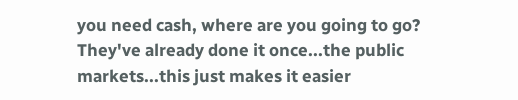you need cash, where are you going to go? They've already done it once...the public markets...this just makes it easier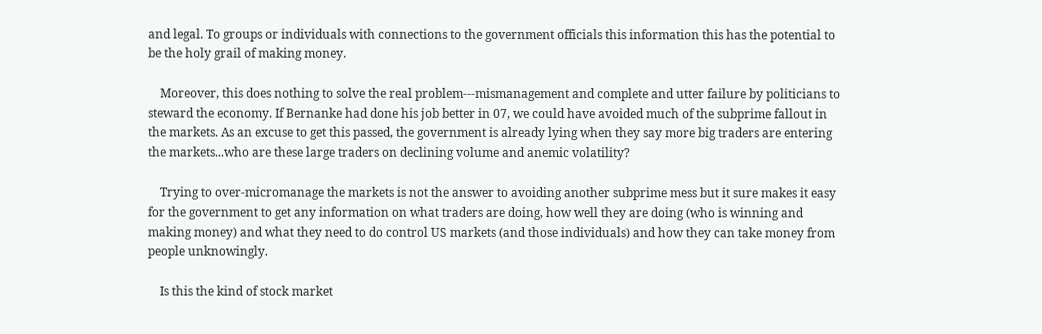and legal. To groups or individuals with connections to the government officials this information this has the potential to be the holy grail of making money.

    Moreover, this does nothing to solve the real problem---mismanagement and complete and utter failure by politicians to steward the economy. If Bernanke had done his job better in 07, we could have avoided much of the subprime fallout in the markets. As an excuse to get this passed, the government is already lying when they say more big traders are entering the markets...who are these large traders on declining volume and anemic volatility?

    Trying to over-micromanage the markets is not the answer to avoiding another subprime mess but it sure makes it easy for the government to get any information on what traders are doing, how well they are doing (who is winning and making money) and what they need to do control US markets (and those individuals) and how they can take money from people unknowingly.

    Is this the kind of stock market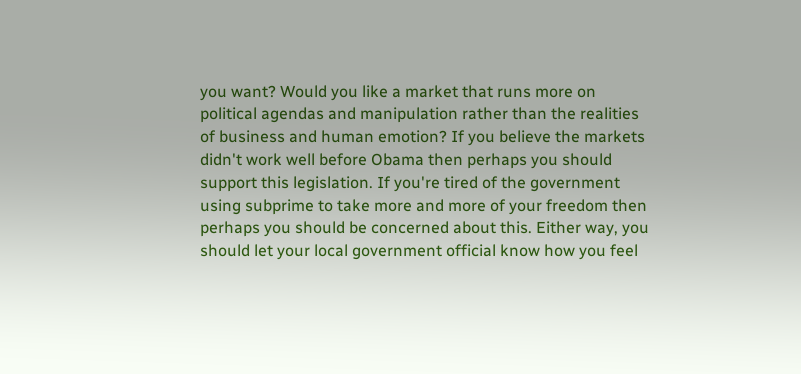you want? Would you like a market that runs more on political agendas and manipulation rather than the realities of business and human emotion? If you believe the markets didn't work well before Obama then perhaps you should support this legislation. If you're tired of the government using subprime to take more and more of your freedom then perhaps you should be concerned about this. Either way, you should let your local government official know how you feel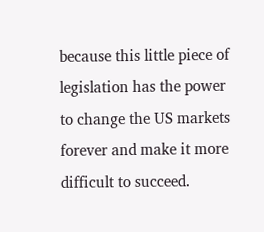because this little piece of legislation has the power to change the US markets forever and make it more difficult to succeed.